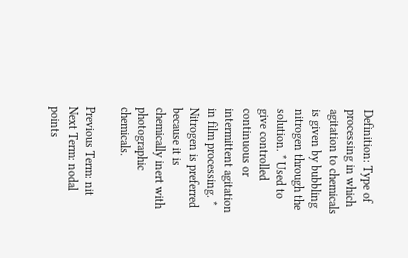Definition: Type of processing in which agitation to chemicals is given by bubbling nitrogen through the solution. * Used to give controlled continuous or intermittent agitation in film processing. * Nitrogen is preferred because it is chemically inert with photographic chemicals.

Previous Term: nit  Next Term: nodal points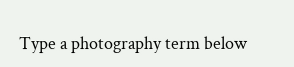Type a photography term below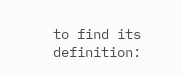to find its definition: